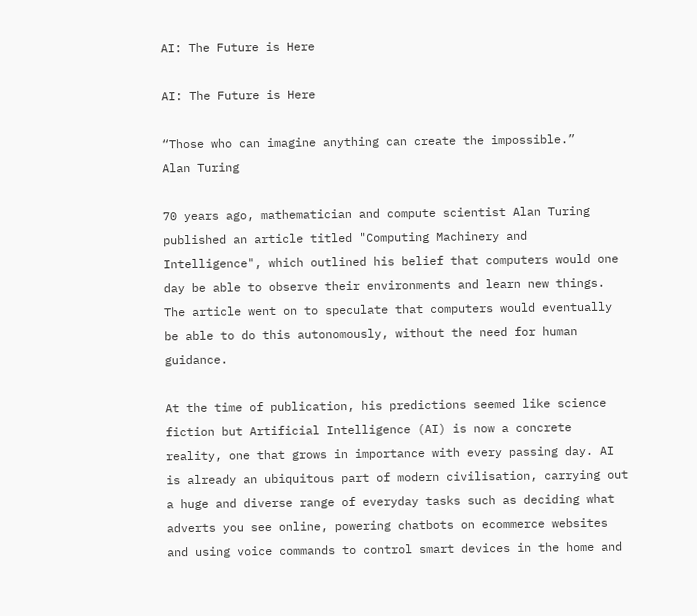AI: The Future is Here

AI: The Future is Here

“Those who can imagine anything can create the impossible.”
Alan Turing

70 years ago, mathematician and compute scientist Alan Turing  published an article titled "Computing Machinery and Intelligence", which outlined his belief that computers would one day be able to observe their environments and learn new things. The article went on to speculate that computers would eventually be able to do this autonomously, without the need for human guidance.

At the time of publication, his predictions seemed like science fiction but Artificial Intelligence (AI) is now a concrete reality, one that grows in importance with every passing day. AI is already an ubiquitous part of modern civilisation, carrying out a huge and diverse range of everyday tasks such as deciding what adverts you see online, powering chatbots on ecommerce websites and using voice commands to control smart devices in the home and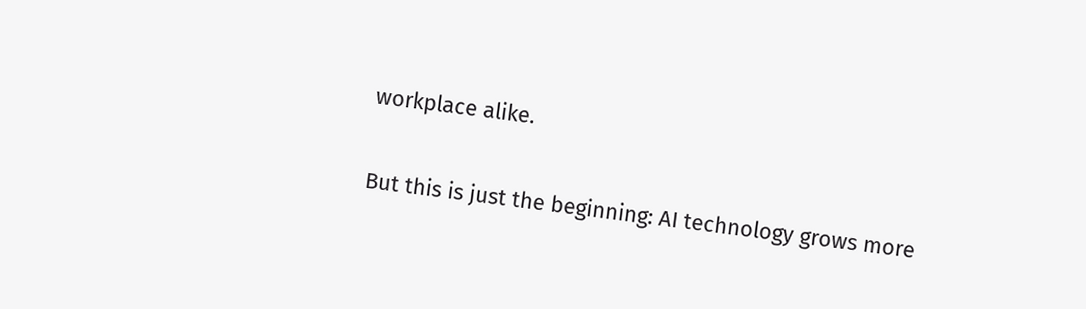workplace alike.

But this is just the beginning: AI technology grows more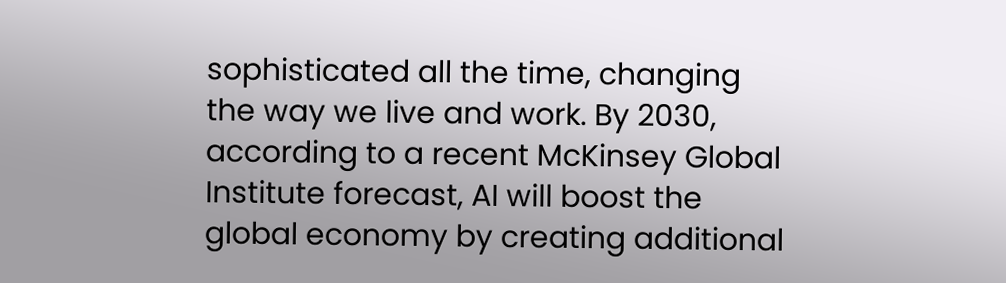sophisticated all the time, changing the way we live and work. By 2030, according to a recent McKinsey Global Institute forecast, AI will boost the global economy by creating additional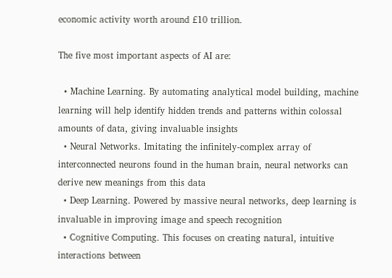economic activity worth around £10 trillion.

The five most important aspects of AI are:

  • Machine Learning. By automating analytical model building, machine learning will help identify hidden trends and patterns within colossal amounts of data, giving invaluable insights
  • Neural Networks. Imitating the infinitely-complex array of interconnected neurons found in the human brain, neural networks can derive new meanings from this data
  • Deep Learning. Powered by massive neural networks, deep learning is invaluable in improving image and speech recognition
  • Cognitive Computing. This focuses on creating natural, intuitive interactions between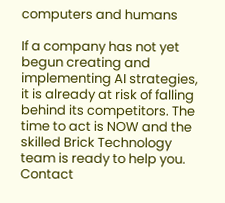computers and humans

If a company has not yet begun creating and implementing AI strategies, it is already at risk of falling behind its competitors. The time to act is NOW and the skilled Brick Technology team is ready to help you. Contact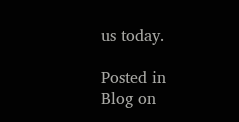us today.

Posted in Blog on